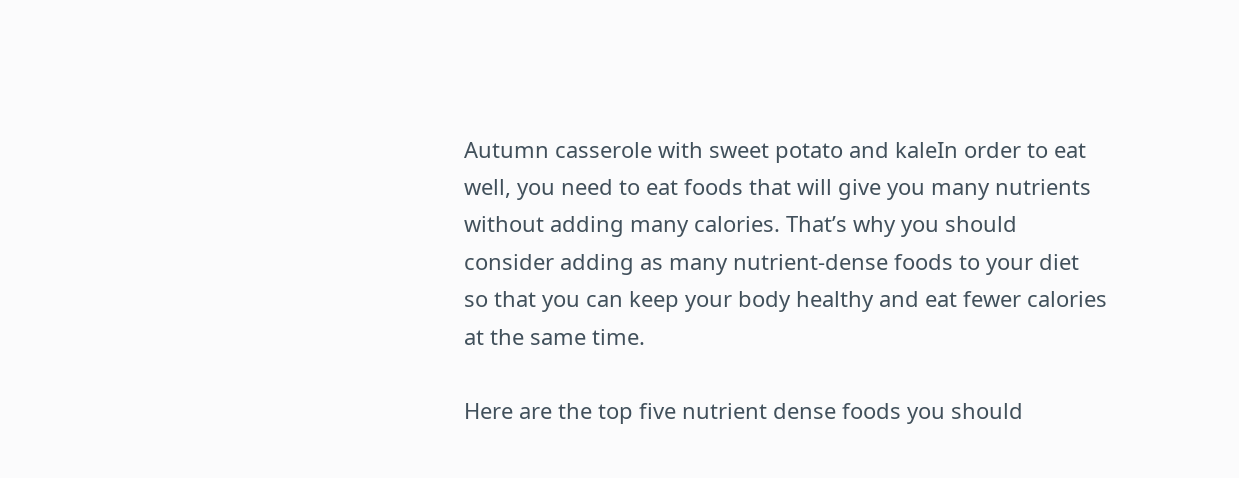Autumn casserole with sweet potato and kaleIn order to eat well, you need to eat foods that will give you many nutrients without adding many calories. That’s why you should consider adding as many nutrient-dense foods to your diet so that you can keep your body healthy and eat fewer calories at the same time.

Here are the top five nutrient dense foods you should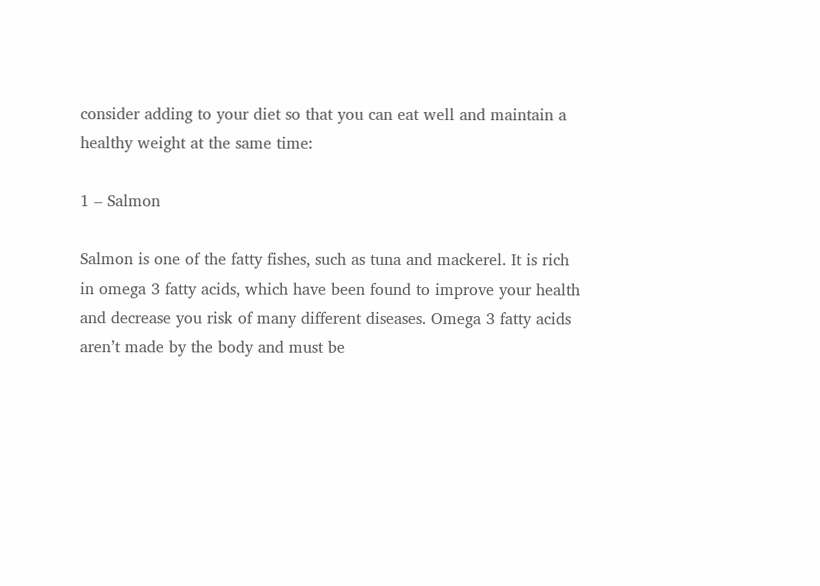consider adding to your diet so that you can eat well and maintain a healthy weight at the same time:

1 – Salmon

Salmon is one of the fatty fishes, such as tuna and mackerel. It is rich in omega 3 fatty acids, which have been found to improve your health and decrease you risk of many different diseases. Omega 3 fatty acids aren’t made by the body and must be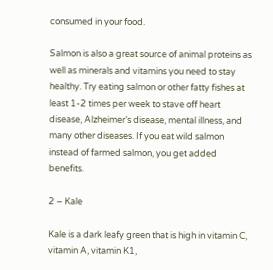consumed in your food.

Salmon is also a great source of animal proteins as well as minerals and vitamins you need to stay healthy. Try eating salmon or other fatty fishes at least 1-2 times per week to stave off heart disease, Alzheimer’s disease, mental illness, and many other diseases. If you eat wild salmon instead of farmed salmon, you get added benefits.

2 – Kale

Kale is a dark leafy green that is high in vitamin C, vitamin A, vitamin K1,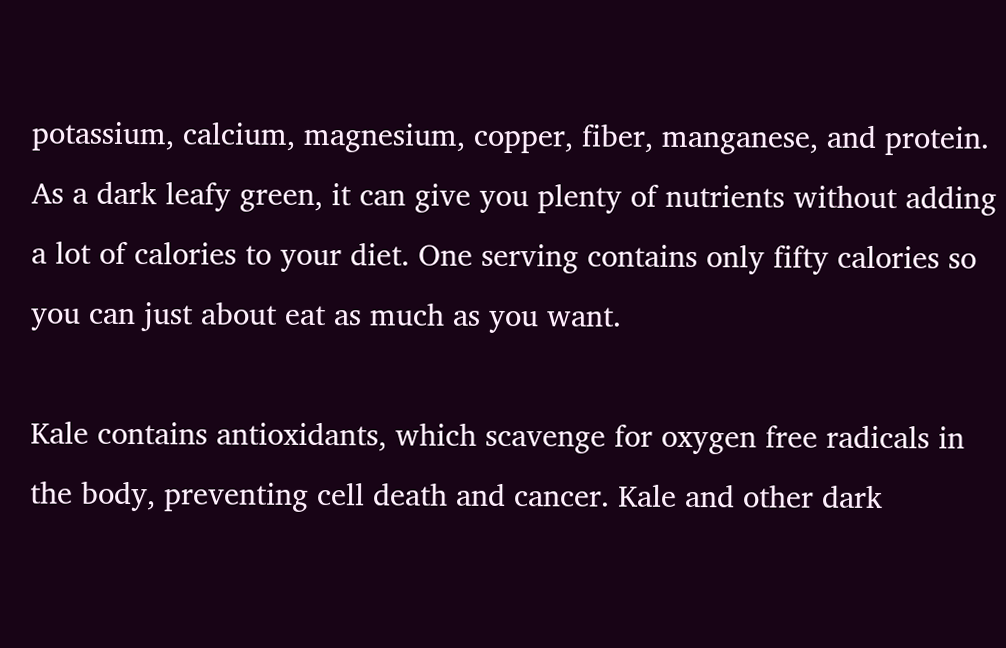potassium, calcium, magnesium, copper, fiber, manganese, and protein. As a dark leafy green, it can give you plenty of nutrients without adding a lot of calories to your diet. One serving contains only fifty calories so you can just about eat as much as you want.

Kale contains antioxidants, which scavenge for oxygen free radicals in the body, preventing cell death and cancer. Kale and other dark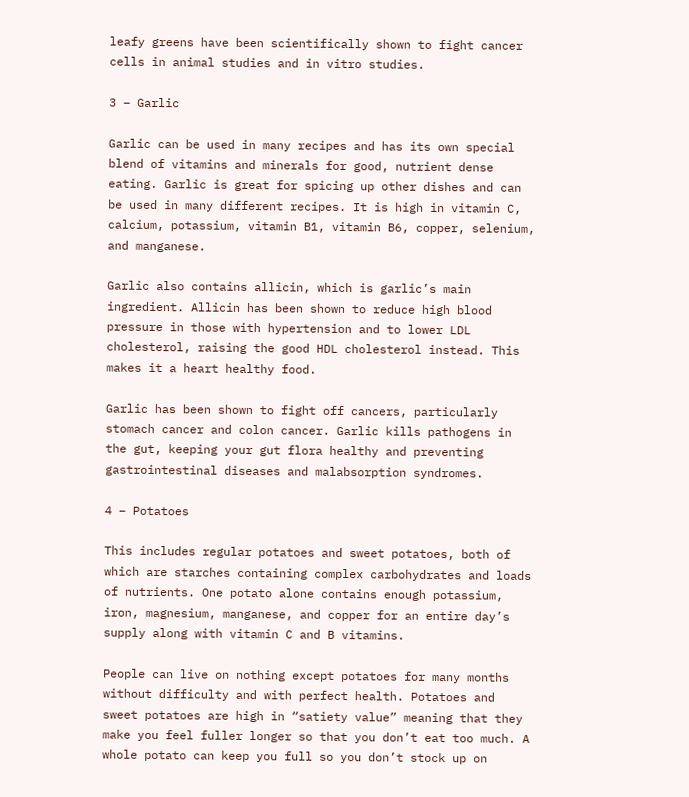leafy greens have been scientifically shown to fight cancer cells in animal studies and in vitro studies.

3 – Garlic

Garlic can be used in many recipes and has its own special blend of vitamins and minerals for good, nutrient dense eating. Garlic is great for spicing up other dishes and can be used in many different recipes. It is high in vitamin C, calcium, potassium, vitamin B1, vitamin B6, copper, selenium, and manganese.

Garlic also contains allicin, which is garlic’s main ingredient. Allicin has been shown to reduce high blood pressure in those with hypertension and to lower LDL cholesterol, raising the good HDL cholesterol instead. This makes it a heart healthy food.

Garlic has been shown to fight off cancers, particularly stomach cancer and colon cancer. Garlic kills pathogens in the gut, keeping your gut flora healthy and preventing gastrointestinal diseases and malabsorption syndromes.

4 – Potatoes

This includes regular potatoes and sweet potatoes, both of which are starches containing complex carbohydrates and loads of nutrients. One potato alone contains enough potassium, iron, magnesium, manganese, and copper for an entire day’s supply along with vitamin C and B vitamins.

People can live on nothing except potatoes for many months without difficulty and with perfect health. Potatoes and sweet potatoes are high in “satiety value” meaning that they make you feel fuller longer so that you don’t eat too much. A whole potato can keep you full so you don’t stock up on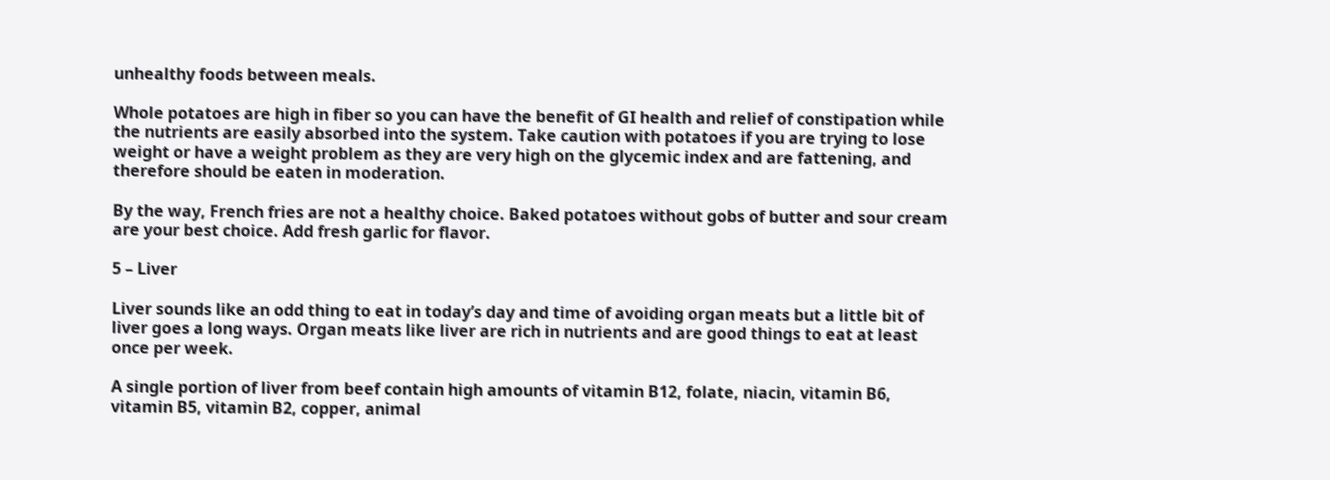unhealthy foods between meals.

Whole potatoes are high in fiber so you can have the benefit of GI health and relief of constipation while the nutrients are easily absorbed into the system. Take caution with potatoes if you are trying to lose weight or have a weight problem as they are very high on the glycemic index and are fattening, and therefore should be eaten in moderation.

By the way, French fries are not a healthy choice. Baked potatoes without gobs of butter and sour cream are your best choice. Add fresh garlic for flavor.

5 – Liver

Liver sounds like an odd thing to eat in today’s day and time of avoiding organ meats but a little bit of liver goes a long ways. Organ meats like liver are rich in nutrients and are good things to eat at least once per week.

A single portion of liver from beef contain high amounts of vitamin B12, folate, niacin, vitamin B6, vitamin B5, vitamin B2, copper, animal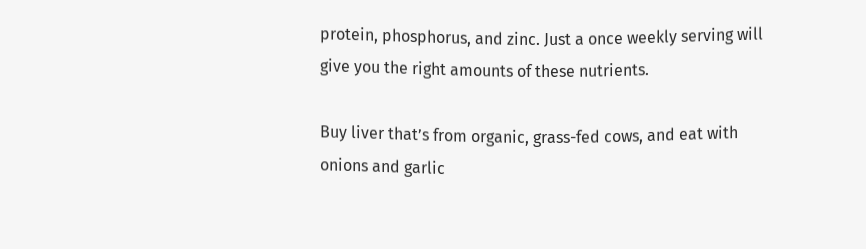protein, phosphorus, and zinc. Just a once weekly serving will give you the right amounts of these nutrients.

Buy liver that’s from organic, grass-fed cows, and eat with onions and garlic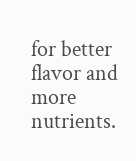for better flavor and more nutrients.